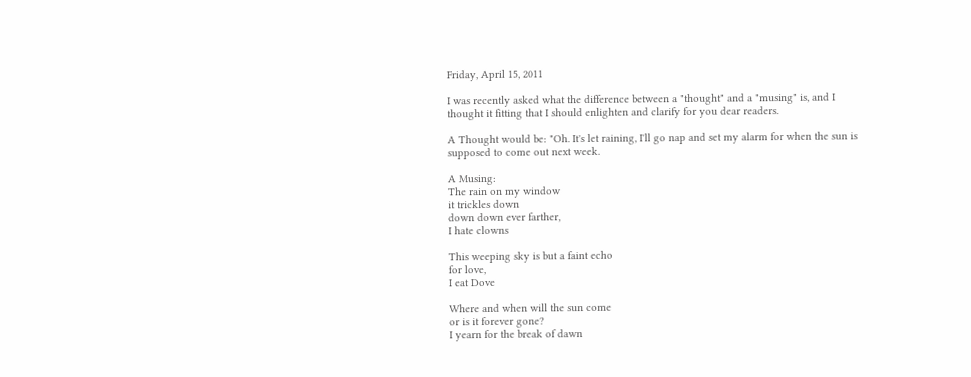Friday, April 15, 2011

I was recently asked what the difference between a "thought" and a "musing" is, and I thought it fitting that I should enlighten and clarify for you dear readers.

A Thought would be: "Oh. It's let raining, I'll go nap and set my alarm for when the sun is supposed to come out next week.

A Musing:
The rain on my window
it trickles down
down down ever farther,
I hate clowns

This weeping sky is but a faint echo
for love,
I eat Dove

Where and when will the sun come
or is it forever gone?
I yearn for the break of dawn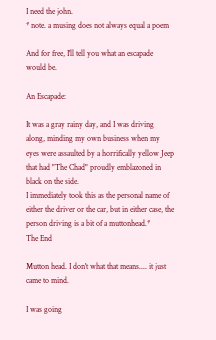I need the john.
* note. a musing does not always equal a poem

And for free, I'll tell you what an escapade would be.

An Escapade:

It was a gray rainy day, and I was driving along, minding my own business when my eyes were assaulted by a horrifically yellow Jeep that had "The Chad" proudly emblazoned in black on the side.
I immediately took this as the personal name of either the driver or the car, but in either case, the person driving is a bit of a muttonhead.*
The End

Mutton head. I don't what that means.... it just came to mind.

I was going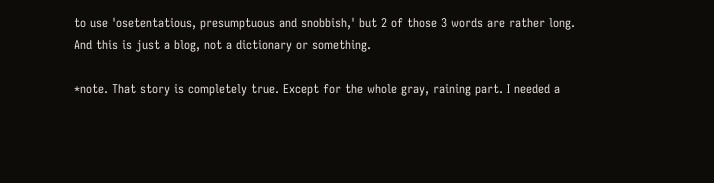to use 'osetentatious, presumptuous and snobbish,' but 2 of those 3 words are rather long. And this is just a blog, not a dictionary or something.

*note. That story is completely true. Except for the whole gray, raining part. I needed a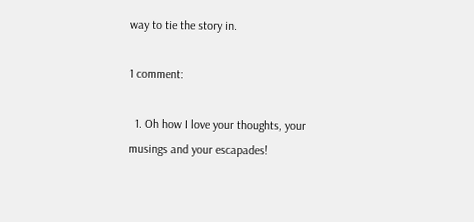way to tie the story in.

1 comment:

  1. Oh how I love your thoughts, your musings and your escapades!